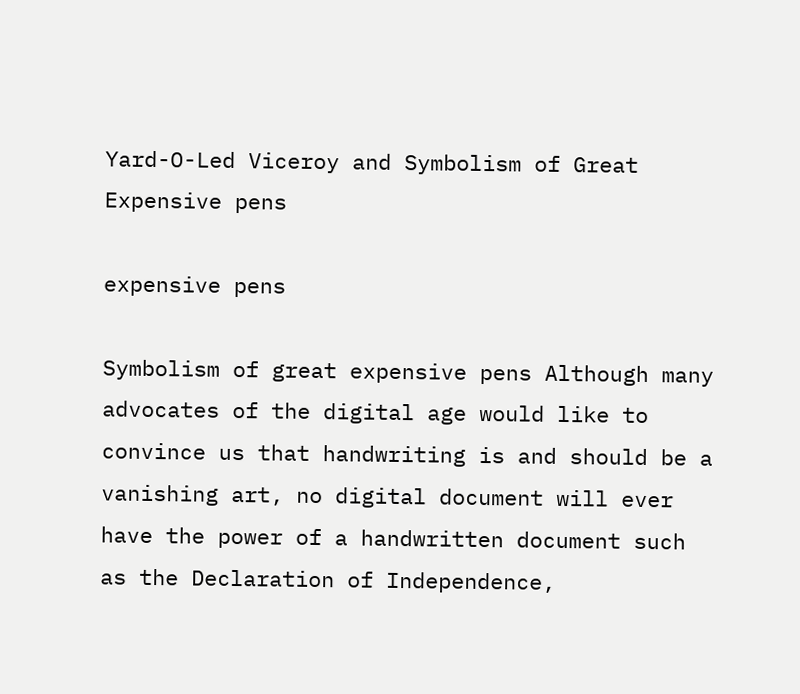Yard-O-Led Viceroy and Symbolism of Great Expensive pens

expensive pens

Symbolism of great expensive pens Although many advocates of the digital age would like to convince us that handwriting is and should be a vanishing art, no digital document will ever have the power of a handwritten document such as the Declaration of Independence,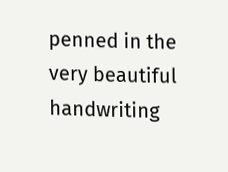penned in the very beautiful handwriting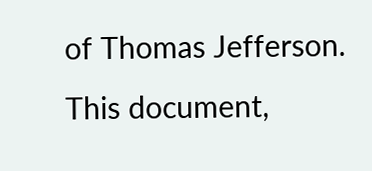of Thomas Jefferson. This document,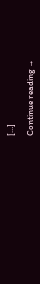[…]

Continue reading →